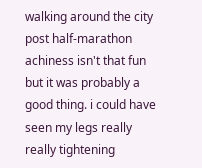walking around the city post half-marathon achiness isn't that fun but it was probably a good thing. i could have seen my legs really really tightening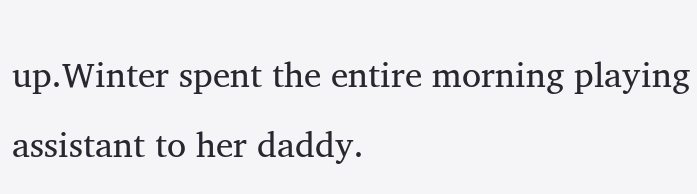up.Winter spent the entire morning playing assistant to her daddy.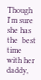Though I'm sure she has the  best time with her daddy,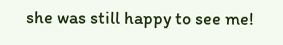she was still happy to see me!